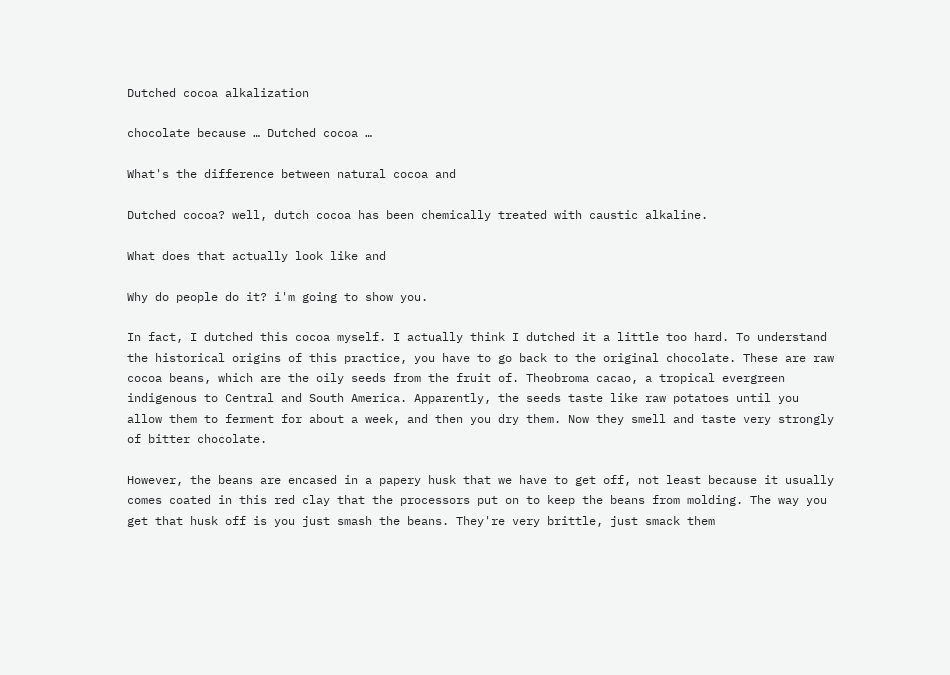Dutched cocoa alkalization

chocolate because … Dutched cocoa …

What's the difference between natural cocoa and

Dutched cocoa? well, dutch cocoa has been chemically treated with caustic alkaline.

What does that actually look like and

Why do people do it? i'm going to show you.

In fact, I dutched this cocoa myself. I actually think I dutched it a little too hard. To understand the historical origins of this practice, you have to go back to the original chocolate. These are raw cocoa beans, which are the oily seeds from the fruit of. Theobroma cacao, a tropical evergreen indigenous to Central and South America. Apparently, the seeds taste like raw potatoes until you allow them to ferment for about a week, and then you dry them. Now they smell and taste very strongly of bitter chocolate.

However, the beans are encased in a papery husk that we have to get off, not least because it usually comes coated in this red clay that the processors put on to keep the beans from molding. The way you get that husk off is you just smash the beans. They're very brittle, just smack them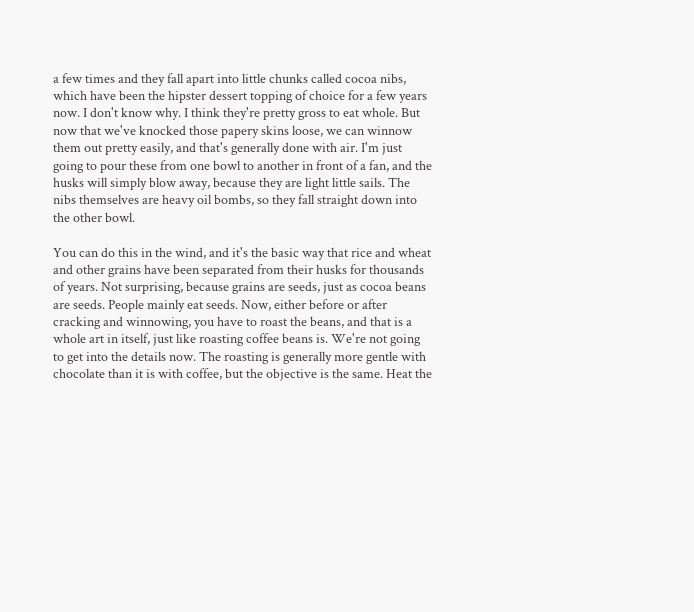a few times and they fall apart into little chunks called cocoa nibs, which have been the hipster dessert topping of choice for a few years now. I don't know why. I think they're pretty gross to eat whole. But now that we've knocked those papery skins loose, we can winnow them out pretty easily, and that's generally done with air. I'm just going to pour these from one bowl to another in front of a fan, and the husks will simply blow away, because they are light little sails. The nibs themselves are heavy oil bombs, so they fall straight down into the other bowl.

You can do this in the wind, and it's the basic way that rice and wheat and other grains have been separated from their husks for thousands of years. Not surprising, because grains are seeds, just as cocoa beans are seeds. People mainly eat seeds. Now, either before or after cracking and winnowing, you have to roast the beans, and that is a whole art in itself, just like roasting coffee beans is. We're not going to get into the details now. The roasting is generally more gentle with chocolate than it is with coffee, but the objective is the same. Heat the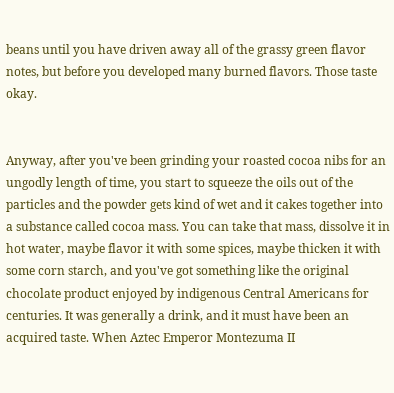beans until you have driven away all of the grassy green flavor notes, but before you developed many burned flavors. Those taste okay.


Anyway, after you've been grinding your roasted cocoa nibs for an ungodly length of time, you start to squeeze the oils out of the particles and the powder gets kind of wet and it cakes together into a substance called cocoa mass. You can take that mass, dissolve it in hot water, maybe flavor it with some spices, maybe thicken it with some corn starch, and you've got something like the original chocolate product enjoyed by indigenous Central Americans for centuries. It was generally a drink, and it must have been an acquired taste. When Aztec Emperor Montezuma II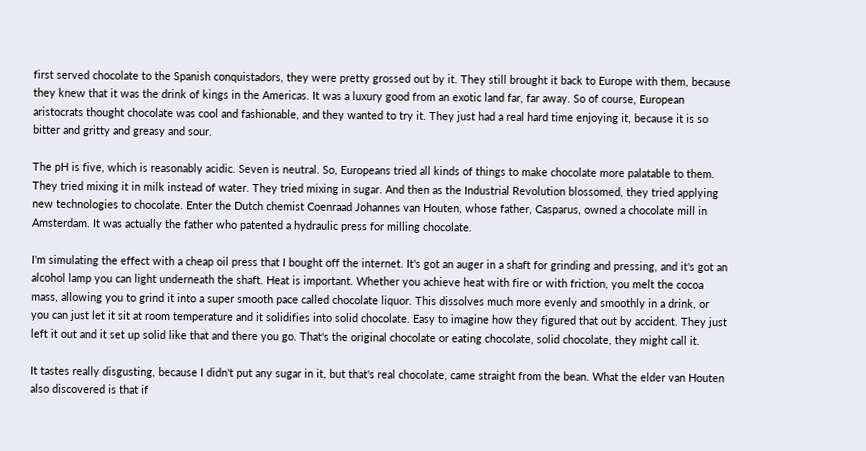first served chocolate to the Spanish conquistadors, they were pretty grossed out by it. They still brought it back to Europe with them, because they knew that it was the drink of kings in the Americas. It was a luxury good from an exotic land far, far away. So of course, European aristocrats thought chocolate was cool and fashionable, and they wanted to try it. They just had a real hard time enjoying it, because it is so bitter and gritty and greasy and sour.

The pH is five, which is reasonably acidic. Seven is neutral. So, Europeans tried all kinds of things to make chocolate more palatable to them. They tried mixing it in milk instead of water. They tried mixing in sugar. And then as the Industrial Revolution blossomed, they tried applying new technologies to chocolate. Enter the Dutch chemist Coenraad Johannes van Houten, whose father, Casparus, owned a chocolate mill in Amsterdam. It was actually the father who patented a hydraulic press for milling chocolate.

I'm simulating the effect with a cheap oil press that I bought off the internet. It's got an auger in a shaft for grinding and pressing, and it's got an alcohol lamp you can light underneath the shaft. Heat is important. Whether you achieve heat with fire or with friction, you melt the cocoa mass, allowing you to grind it into a super smooth pace called chocolate liquor. This dissolves much more evenly and smoothly in a drink, or you can just let it sit at room temperature and it solidifies into solid chocolate. Easy to imagine how they figured that out by accident. They just left it out and it set up solid like that and there you go. That's the original chocolate or eating chocolate, solid chocolate, they might call it.

It tastes really disgusting, because I didn't put any sugar in it, but that's real chocolate, came straight from the bean. What the elder van Houten also discovered is that if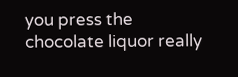you press the chocolate liquor really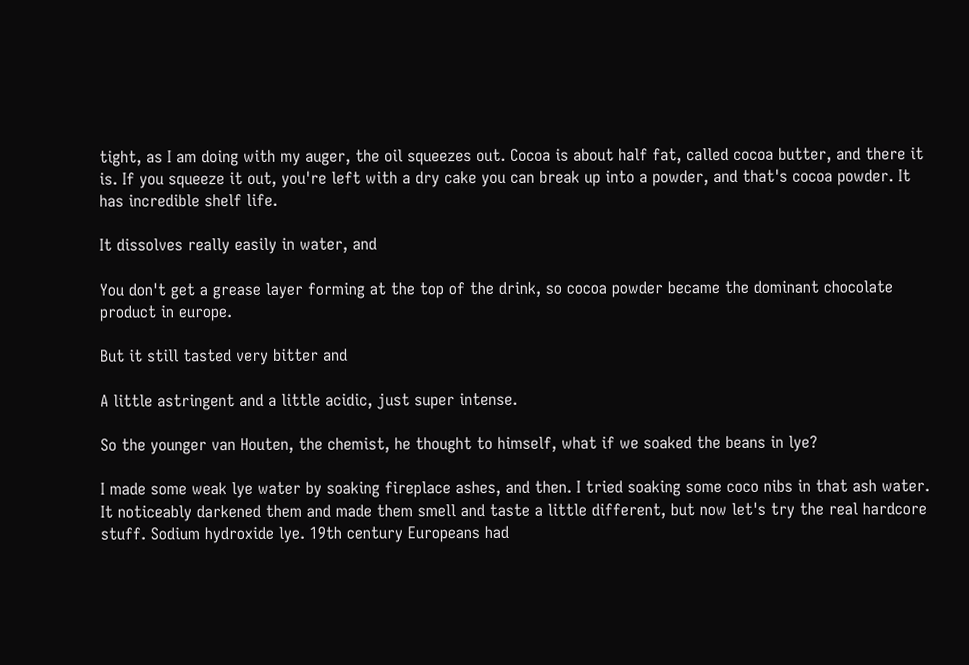tight, as I am doing with my auger, the oil squeezes out. Cocoa is about half fat, called cocoa butter, and there it is. If you squeeze it out, you're left with a dry cake you can break up into a powder, and that's cocoa powder. It has incredible shelf life.

It dissolves really easily in water, and

You don't get a grease layer forming at the top of the drink, so cocoa powder became the dominant chocolate product in europe.

But it still tasted very bitter and

A little astringent and a little acidic, just super intense.

So the younger van Houten, the chemist, he thought to himself, what if we soaked the beans in lye?

I made some weak lye water by soaking fireplace ashes, and then. I tried soaking some coco nibs in that ash water. It noticeably darkened them and made them smell and taste a little different, but now let's try the real hardcore stuff. Sodium hydroxide lye. 19th century Europeans had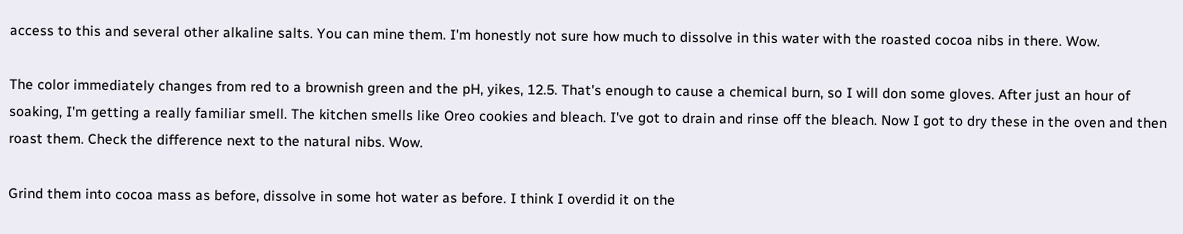access to this and several other alkaline salts. You can mine them. I'm honestly not sure how much to dissolve in this water with the roasted cocoa nibs in there. Wow.

The color immediately changes from red to a brownish green and the pH, yikes, 12.5. That's enough to cause a chemical burn, so I will don some gloves. After just an hour of soaking, I'm getting a really familiar smell. The kitchen smells like Oreo cookies and bleach. I've got to drain and rinse off the bleach. Now I got to dry these in the oven and then roast them. Check the difference next to the natural nibs. Wow.

Grind them into cocoa mass as before, dissolve in some hot water as before. I think I overdid it on the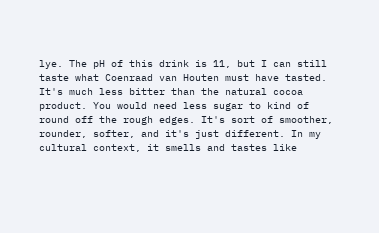lye. The pH of this drink is 11, but I can still taste what Coenraad van Houten must have tasted. It's much less bitter than the natural cocoa product. You would need less sugar to kind of round off the rough edges. It's sort of smoother, rounder, softer, and it's just different. In my cultural context, it smells and tastes like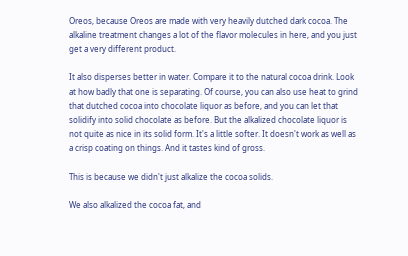Oreos, because Oreos are made with very heavily dutched dark cocoa. The alkaline treatment changes a lot of the flavor molecules in here, and you just get a very different product.

It also disperses better in water. Compare it to the natural cocoa drink. Look at how badly that one is separating. Of course, you can also use heat to grind that dutched cocoa into chocolate liquor as before, and you can let that solidify into solid chocolate as before. But the alkalized chocolate liquor is not quite as nice in its solid form. It's a little softer. It doesn't work as well as a crisp coating on things. And it tastes kind of gross.

This is because we didn't just alkalize the cocoa solids.

We also alkalized the cocoa fat, and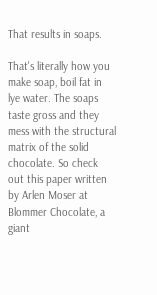That results in soaps.

That's literally how you make soap, boil fat in lye water. The soaps taste gross and they mess with the structural matrix of the solid chocolate. So check out this paper written by Arlen Moser at Blommer Chocolate, a giant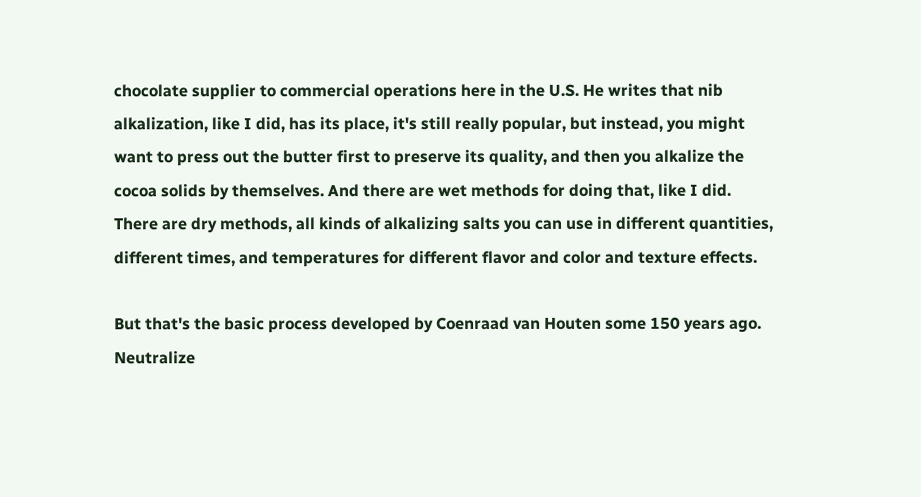chocolate supplier to commercial operations here in the U.S. He writes that nib alkalization, like I did, has its place, it's still really popular, but instead, you might want to press out the butter first to preserve its quality, and then you alkalize the cocoa solids by themselves. And there are wet methods for doing that, like I did. There are dry methods, all kinds of alkalizing salts you can use in different quantities, different times, and temperatures for different flavor and color and texture effects.

But that's the basic process developed by Coenraad van Houten some 150 years ago. Neutralize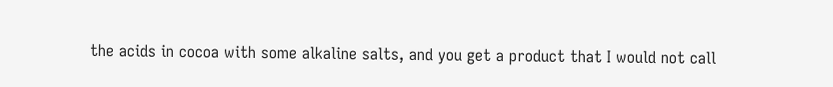the acids in cocoa with some alkaline salts, and you get a product that I would not call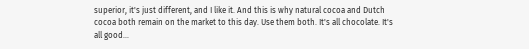superior, it's just different, and I like it. And this is why natural cocoa and Dutch cocoa both remain on the market to this day. Use them both. It's all chocolate. It's all good...